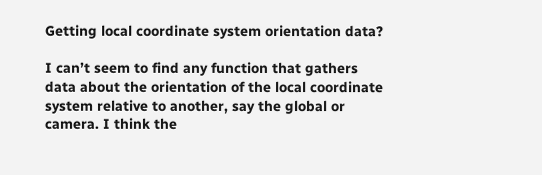Getting local coordinate system orientation data?

I can’t seem to find any function that gathers data about the orientation of the local coordinate system relative to another, say the global or camera. I think the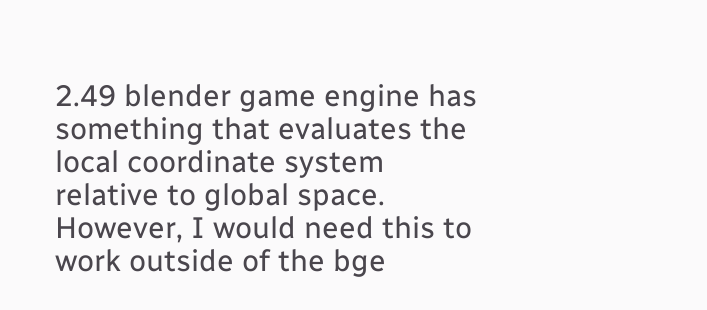2.49 blender game engine has something that evaluates the local coordinate system relative to global space. However, I would need this to work outside of the bge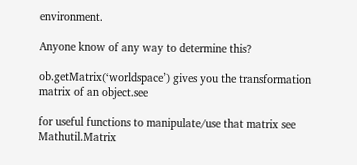environment.

Anyone know of any way to determine this?

ob.getMatrix(‘worldspace’) gives you the transformation matrix of an object.see

for useful functions to manipulate/use that matrix see Mathutil.Matrix